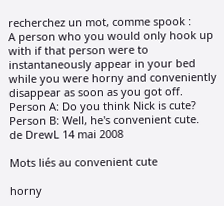recherchez un mot, comme spook :
A person who you would only hook up with if that person were to instantaneously appear in your bed while you were horny and conveniently disappear as soon as you got off.
Person A: Do you think Nick is cute?
Person B: Well, he's convenient cute.
de DrewL 14 mai 2008

Mots liés au convenient cute

horny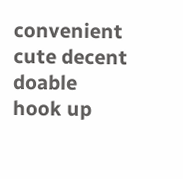convenient cute decent doable hook up